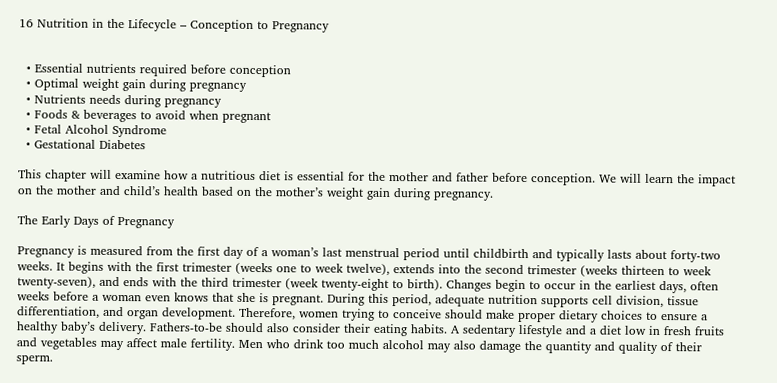16 Nutrition in the Lifecycle – Conception to Pregnancy


  • Essential nutrients required before conception
  • Optimal weight gain during pregnancy
  • Nutrients needs during pregnancy
  • Foods & beverages to avoid when pregnant
  • Fetal Alcohol Syndrome
  • Gestational Diabetes

This chapter will examine how a nutritious diet is essential for the mother and father before conception. We will learn the impact on the mother and child’s health based on the mother’s weight gain during pregnancy.

The Early Days of Pregnancy

Pregnancy is measured from the first day of a woman’s last menstrual period until childbirth and typically lasts about forty-two weeks. It begins with the first trimester (weeks one to week twelve), extends into the second trimester (weeks thirteen to week twenty-seven), and ends with the third trimester (week twenty-eight to birth). Changes begin to occur in the earliest days, often weeks before a woman even knows that she is pregnant. During this period, adequate nutrition supports cell division, tissue differentiation, and organ development. Therefore, women trying to conceive should make proper dietary choices to ensure a healthy baby’s delivery. Fathers-to-be should also consider their eating habits. A sedentary lifestyle and a diet low in fresh fruits and vegetables may affect male fertility. Men who drink too much alcohol may also damage the quantity and quality of their sperm.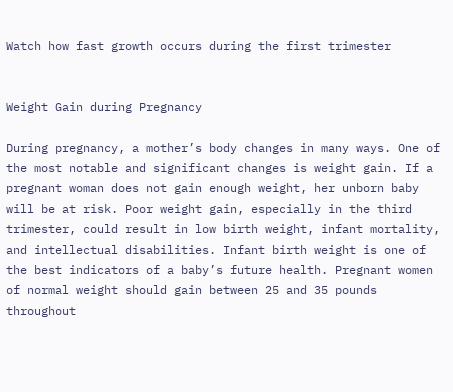Watch how fast growth occurs during the first trimester


Weight Gain during Pregnancy

During pregnancy, a mother’s body changes in many ways. One of the most notable and significant changes is weight gain. If a pregnant woman does not gain enough weight, her unborn baby will be at risk. Poor weight gain, especially in the third trimester, could result in low birth weight, infant mortality, and intellectual disabilities. Infant birth weight is one of the best indicators of a baby’s future health. Pregnant women of normal weight should gain between 25 and 35 pounds throughout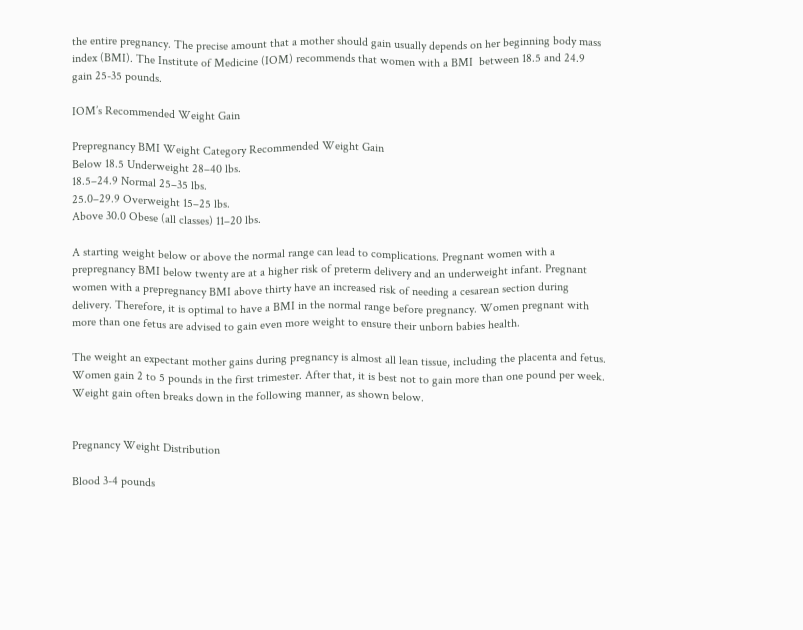the entire pregnancy. The precise amount that a mother should gain usually depends on her beginning body mass index (BMI). The Institute of Medicine (IOM) recommends that women with a BMI  between 18.5 and 24.9 gain 25-35 pounds.

IOM’s Recommended Weight Gain

Prepregnancy BMI Weight Category Recommended Weight Gain
Below 18.5 Underweight 28–40 lbs.
18.5–24.9 Normal 25–35 lbs.
25.0–29.9 Overweight 15–25 lbs.
Above 30.0 Obese (all classes) 11–20 lbs.

A starting weight below or above the normal range can lead to complications. Pregnant women with a prepregnancy BMI below twenty are at a higher risk of preterm delivery and an underweight infant. Pregnant women with a prepregnancy BMI above thirty have an increased risk of needing a cesarean section during delivery. Therefore, it is optimal to have a BMI in the normal range before pregnancy. Women pregnant with more than one fetus are advised to gain even more weight to ensure their unborn babies health.

The weight an expectant mother gains during pregnancy is almost all lean tissue, including the placenta and fetus. Women gain 2 to 5 pounds in the first trimester. After that, it is best not to gain more than one pound per week. Weight gain often breaks down in the following manner, as shown below.


Pregnancy Weight Distribution

Blood 3-4 pounds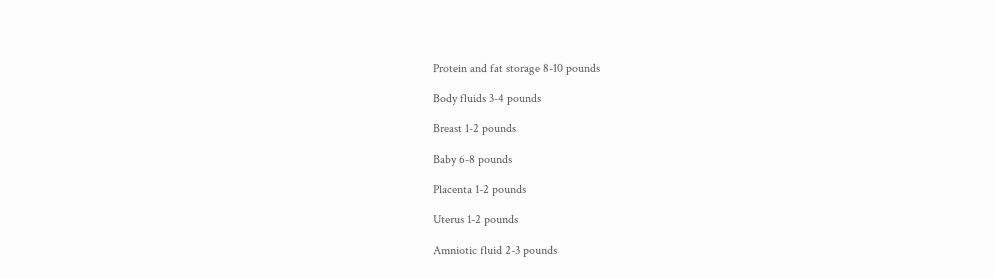Protein and fat storage 8-10 pounds

Body fluids 3-4 pounds

Breast 1-2 pounds

Baby 6-8 pounds

Placenta 1-2 pounds

Uterus 1-2 pounds

Amniotic fluid 2-3 pounds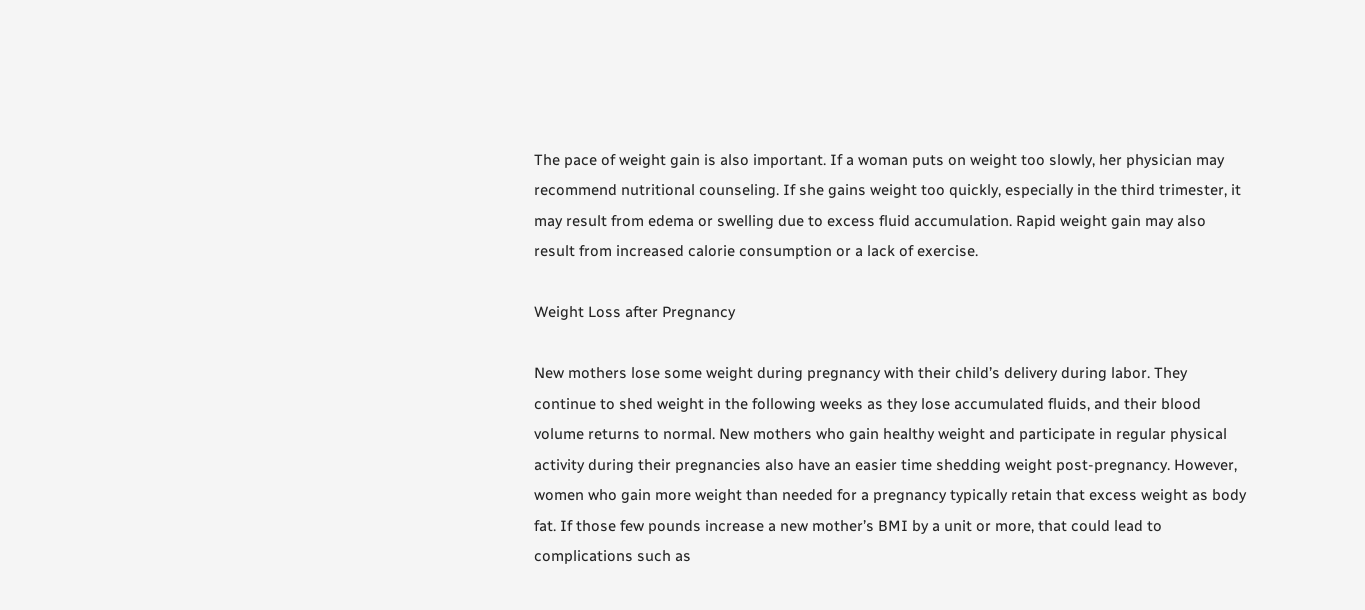The pace of weight gain is also important. If a woman puts on weight too slowly, her physician may recommend nutritional counseling. If she gains weight too quickly, especially in the third trimester, it may result from edema or swelling due to excess fluid accumulation. Rapid weight gain may also result from increased calorie consumption or a lack of exercise.

Weight Loss after Pregnancy

New mothers lose some weight during pregnancy with their child’s delivery during labor. They continue to shed weight in the following weeks as they lose accumulated fluids, and their blood volume returns to normal. New mothers who gain healthy weight and participate in regular physical activity during their pregnancies also have an easier time shedding weight post-pregnancy. However, women who gain more weight than needed for a pregnancy typically retain that excess weight as body fat. If those few pounds increase a new mother’s BMI by a unit or more, that could lead to complications such as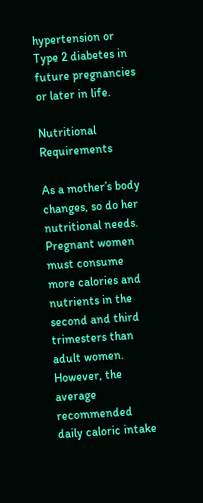hypertension or Type 2 diabetes in future pregnancies or later in life.

Nutritional Requirements

As a mother’s body changes, so do her nutritional needs. Pregnant women must consume more calories and nutrients in the second and third trimesters than adult women. However, the average recommended daily caloric intake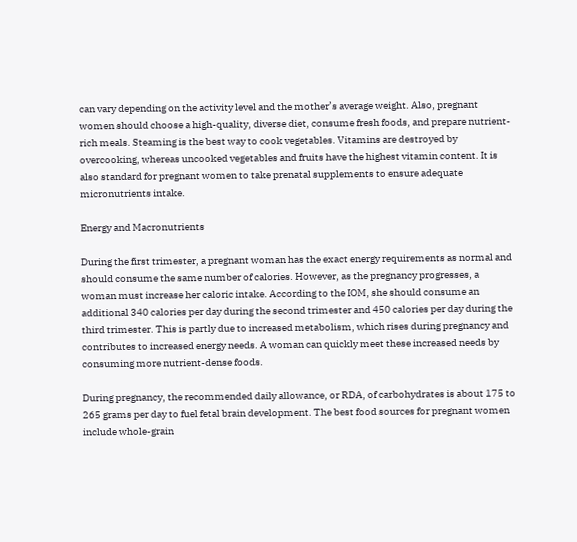can vary depending on the activity level and the mother’s average weight. Also, pregnant women should choose a high-quality, diverse diet, consume fresh foods, and prepare nutrient-rich meals. Steaming is the best way to cook vegetables. Vitamins are destroyed by overcooking, whereas uncooked vegetables and fruits have the highest vitamin content. It is also standard for pregnant women to take prenatal supplements to ensure adequate micronutrients intake.

Energy and Macronutrients

During the first trimester, a pregnant woman has the exact energy requirements as normal and should consume the same number of calories. However, as the pregnancy progresses, a woman must increase her caloric intake. According to the IOM, she should consume an additional 340 calories per day during the second trimester and 450 calories per day during the third trimester. This is partly due to increased metabolism, which rises during pregnancy and contributes to increased energy needs. A woman can quickly meet these increased needs by consuming more nutrient-dense foods.

During pregnancy, the recommended daily allowance, or RDA, of carbohydrates is about 175 to 265 grams per day to fuel fetal brain development. The best food sources for pregnant women include whole-grain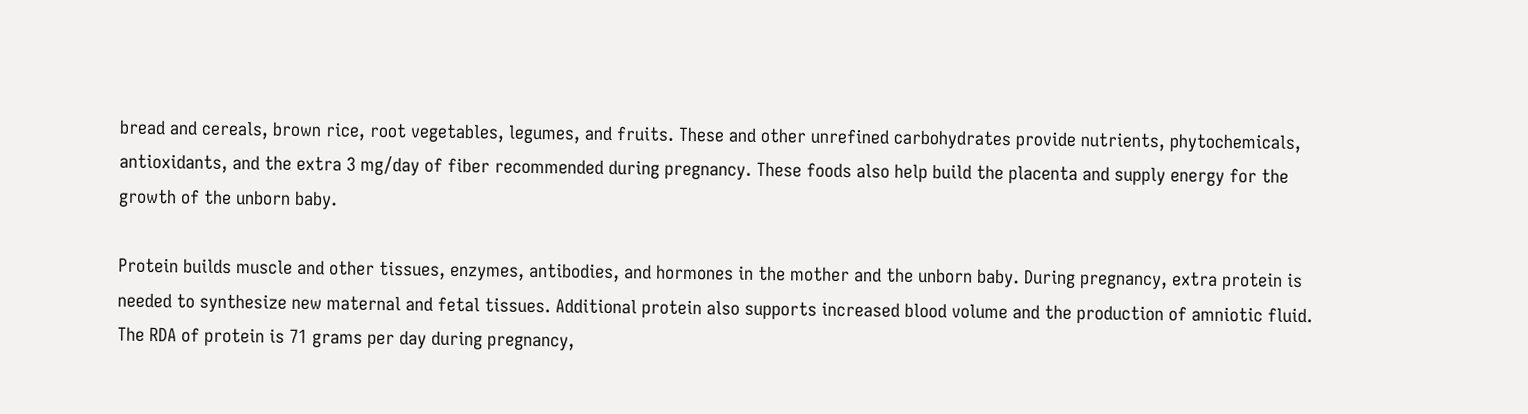bread and cereals, brown rice, root vegetables, legumes, and fruits. These and other unrefined carbohydrates provide nutrients, phytochemicals, antioxidants, and the extra 3 mg/day of fiber recommended during pregnancy. These foods also help build the placenta and supply energy for the growth of the unborn baby.

Protein builds muscle and other tissues, enzymes, antibodies, and hormones in the mother and the unborn baby. During pregnancy, extra protein is needed to synthesize new maternal and fetal tissues. Additional protein also supports increased blood volume and the production of amniotic fluid. The RDA of protein is 71 grams per day during pregnancy,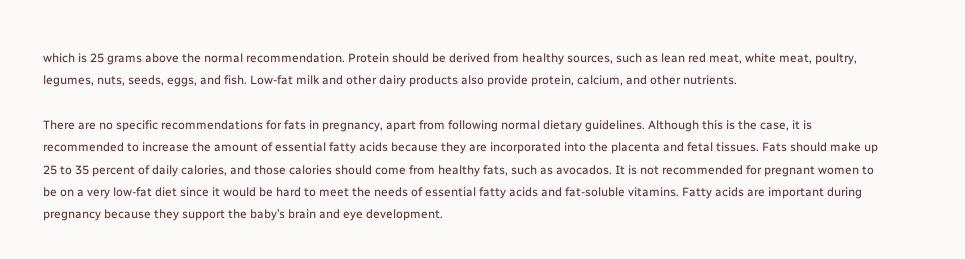which is 25 grams above the normal recommendation. Protein should be derived from healthy sources, such as lean red meat, white meat, poultry, legumes, nuts, seeds, eggs, and fish. Low-fat milk and other dairy products also provide protein, calcium, and other nutrients.

There are no specific recommendations for fats in pregnancy, apart from following normal dietary guidelines. Although this is the case, it is recommended to increase the amount of essential fatty acids because they are incorporated into the placenta and fetal tissues. Fats should make up 25 to 35 percent of daily calories, and those calories should come from healthy fats, such as avocados. It is not recommended for pregnant women to be on a very low-fat diet since it would be hard to meet the needs of essential fatty acids and fat-soluble vitamins. Fatty acids are important during pregnancy because they support the baby’s brain and eye development.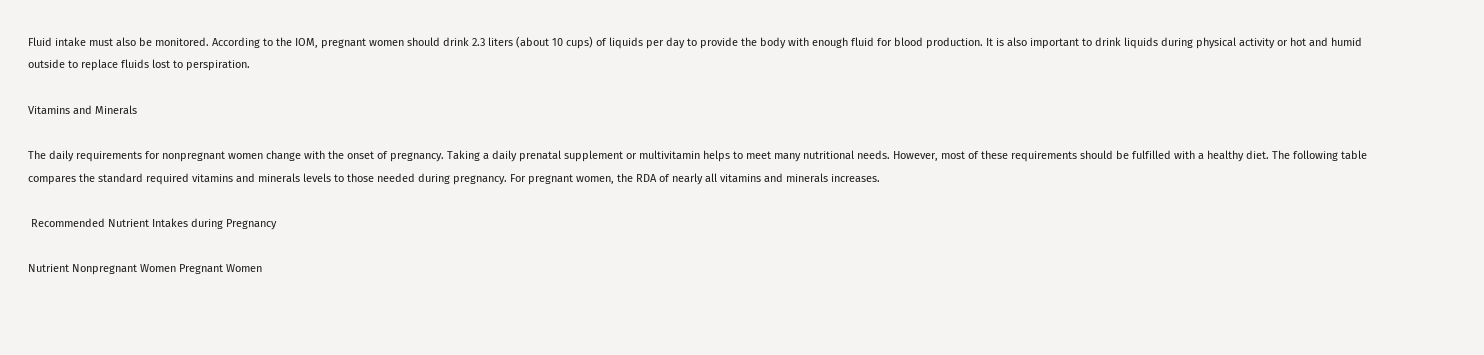Fluid intake must also be monitored. According to the IOM, pregnant women should drink 2.3 liters (about 10 cups) of liquids per day to provide the body with enough fluid for blood production. It is also important to drink liquids during physical activity or hot and humid outside to replace fluids lost to perspiration.

Vitamins and Minerals

The daily requirements for nonpregnant women change with the onset of pregnancy. Taking a daily prenatal supplement or multivitamin helps to meet many nutritional needs. However, most of these requirements should be fulfilled with a healthy diet. The following table compares the standard required vitamins and minerals levels to those needed during pregnancy. For pregnant women, the RDA of nearly all vitamins and minerals increases.

 Recommended Nutrient Intakes during Pregnancy

Nutrient Nonpregnant Women Pregnant Women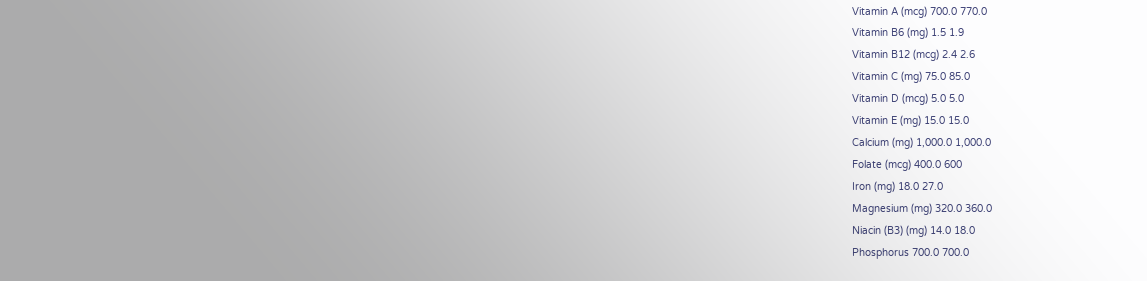Vitamin A (mcg) 700.0 770.0
Vitamin B6 (mg) 1.5 1.9
Vitamin B12 (mcg) 2.4 2.6
Vitamin C (mg) 75.0 85.0
Vitamin D (mcg) 5.0 5.0
Vitamin E (mg) 15.0 15.0
Calcium (mg) 1,000.0 1,000.0
Folate (mcg) 400.0 600
Iron (mg) 18.0 27.0
Magnesium (mg) 320.0 360.0
Niacin (B3) (mg) 14.0 18.0
Phosphorus 700.0 700.0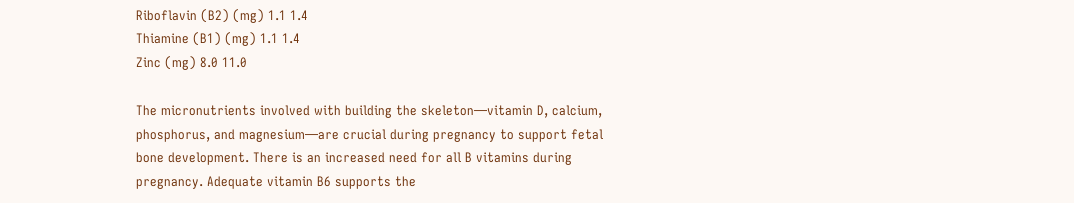Riboflavin (B2) (mg) 1.1 1.4
Thiamine (B1) (mg) 1.1 1.4
Zinc (mg) 8.0 11.0

The micronutrients involved with building the skeleton—vitamin D, calcium, phosphorus, and magnesium—are crucial during pregnancy to support fetal bone development. There is an increased need for all B vitamins during pregnancy. Adequate vitamin B6 supports the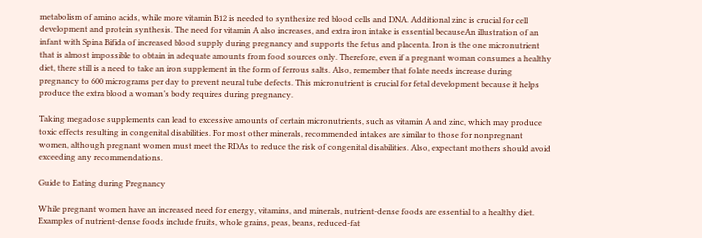metabolism of amino acids, while more vitamin B12 is needed to synthesize red blood cells and DNA. Additional zinc is crucial for cell development and protein synthesis. The need for vitamin A also increases, and extra iron intake is essential becauseAn illustration of an infant with Spina Bifida of increased blood supply during pregnancy and supports the fetus and placenta. Iron is the one micronutrient that is almost impossible to obtain in adequate amounts from food sources only. Therefore, even if a pregnant woman consumes a healthy diet, there still is a need to take an iron supplement in the form of ferrous salts. Also, remember that folate needs increase during pregnancy to 600 micrograms per day to prevent neural tube defects. This micronutrient is crucial for fetal development because it helps produce the extra blood a woman’s body requires during pregnancy.

Taking megadose supplements can lead to excessive amounts of certain micronutrients, such as vitamin A and zinc, which may produce toxic effects resulting in congenital disabilities. For most other minerals, recommended intakes are similar to those for nonpregnant women, although pregnant women must meet the RDAs to reduce the risk of congenital disabilities. Also, expectant mothers should avoid exceeding any recommendations.

Guide to Eating during Pregnancy

While pregnant women have an increased need for energy, vitamins, and minerals, nutrient-dense foods are essential to a healthy diet. Examples of nutrient-dense foods include fruits, whole grains, peas, beans, reduced-fat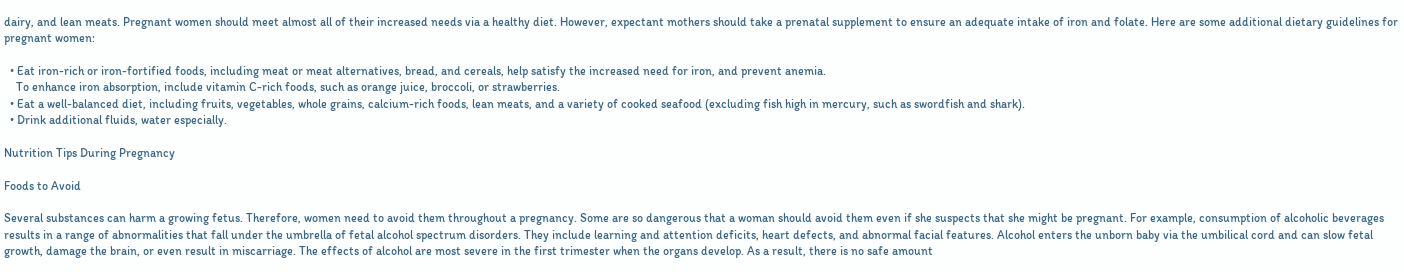dairy, and lean meats. Pregnant women should meet almost all of their increased needs via a healthy diet. However, expectant mothers should take a prenatal supplement to ensure an adequate intake of iron and folate. Here are some additional dietary guidelines for pregnant women:

  • Eat iron-rich or iron-fortified foods, including meat or meat alternatives, bread, and cereals, help satisfy the increased need for iron, and prevent anemia.
    To enhance iron absorption, include vitamin C-rich foods, such as orange juice, broccoli, or strawberries.
  • Eat a well-balanced diet, including fruits, vegetables, whole grains, calcium-rich foods, lean meats, and a variety of cooked seafood (excluding fish high in mercury, such as swordfish and shark).
  • Drink additional fluids, water especially.

Nutrition Tips During Pregnancy

Foods to Avoid

Several substances can harm a growing fetus. Therefore, women need to avoid them throughout a pregnancy. Some are so dangerous that a woman should avoid them even if she suspects that she might be pregnant. For example, consumption of alcoholic beverages results in a range of abnormalities that fall under the umbrella of fetal alcohol spectrum disorders. They include learning and attention deficits, heart defects, and abnormal facial features. Alcohol enters the unborn baby via the umbilical cord and can slow fetal growth, damage the brain, or even result in miscarriage. The effects of alcohol are most severe in the first trimester when the organs develop. As a result, there is no safe amount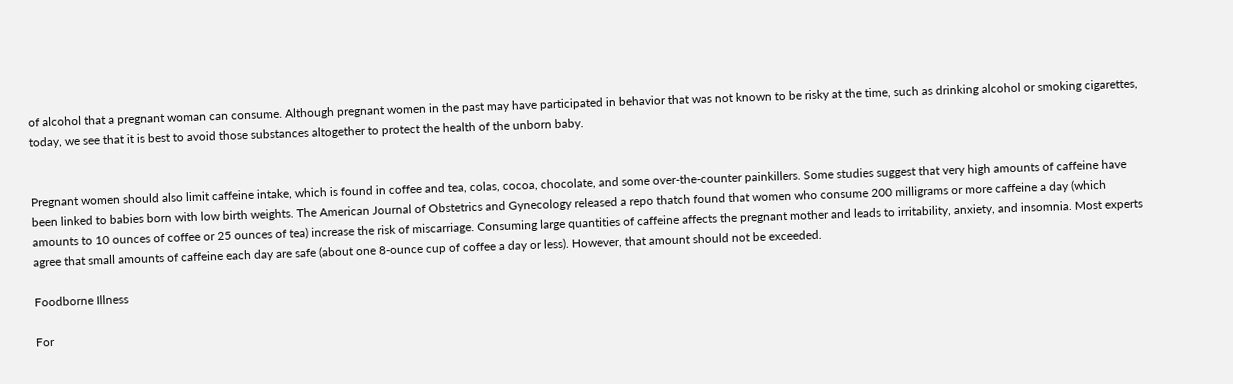of alcohol that a pregnant woman can consume. Although pregnant women in the past may have participated in behavior that was not known to be risky at the time, such as drinking alcohol or smoking cigarettes, today, we see that it is best to avoid those substances altogether to protect the health of the unborn baby.


Pregnant women should also limit caffeine intake, which is found in coffee and tea, colas, cocoa, chocolate, and some over-the-counter painkillers. Some studies suggest that very high amounts of caffeine have been linked to babies born with low birth weights. The American Journal of Obstetrics and Gynecology released a repo thatch found that women who consume 200 milligrams or more caffeine a day (which amounts to 10 ounces of coffee or 25 ounces of tea) increase the risk of miscarriage. Consuming large quantities of caffeine affects the pregnant mother and leads to irritability, anxiety, and insomnia. Most experts agree that small amounts of caffeine each day are safe (about one 8-ounce cup of coffee a day or less). However, that amount should not be exceeded.

Foodborne Illness

For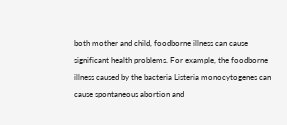both mother and child, foodborne illness can cause significant health problems. For example, the foodborne illness caused by the bacteria Listeria monocytogenes can cause spontaneous abortion and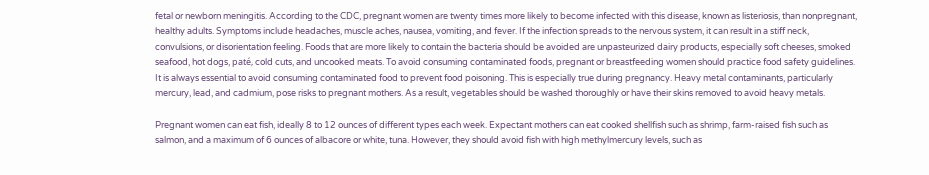fetal or newborn meningitis. According to the CDC, pregnant women are twenty times more likely to become infected with this disease, known as listeriosis, than nonpregnant, healthy adults. Symptoms include headaches, muscle aches, nausea, vomiting, and fever. If the infection spreads to the nervous system, it can result in a stiff neck, convulsions, or disorientation feeling. Foods that are more likely to contain the bacteria should be avoided are unpasteurized dairy products, especially soft cheeses, smoked seafood, hot dogs, paté, cold cuts, and uncooked meats. To avoid consuming contaminated foods, pregnant or breastfeeding women should practice food safety guidelines. It is always essential to avoid consuming contaminated food to prevent food poisoning. This is especially true during pregnancy. Heavy metal contaminants, particularly mercury, lead, and cadmium, pose risks to pregnant mothers. As a result, vegetables should be washed thoroughly or have their skins removed to avoid heavy metals.

Pregnant women can eat fish, ideally 8 to 12 ounces of different types each week. Expectant mothers can eat cooked shellfish such as shrimp, farm-raised fish such as salmon, and a maximum of 6 ounces of albacore or white, tuna. However, they should avoid fish with high methylmercury levels, such as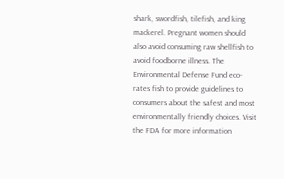shark, swordfish, tilefish, and king mackerel. Pregnant women should also avoid consuming raw shellfish to avoid foodborne illness. The Environmental Defense Fund eco-rates fish to provide guidelines to consumers about the safest and most environmentally friendly choices. Visit the FDA for more information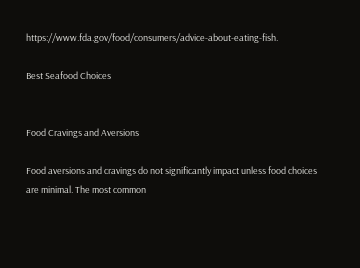https://www.fda.gov/food/consumers/advice-about-eating-fish.

Best Seafood Choices


Food Cravings and Aversions

Food aversions and cravings do not significantly impact unless food choices are minimal. The most common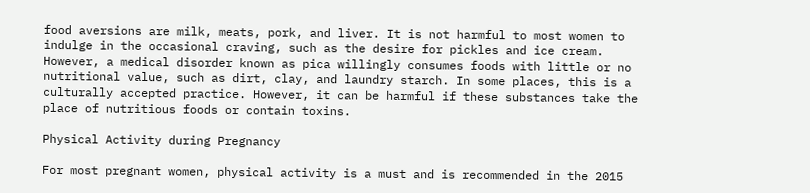food aversions are milk, meats, pork, and liver. It is not harmful to most women to indulge in the occasional craving, such as the desire for pickles and ice cream. However, a medical disorder known as pica willingly consumes foods with little or no nutritional value, such as dirt, clay, and laundry starch. In some places, this is a culturally accepted practice. However, it can be harmful if these substances take the place of nutritious foods or contain toxins.

Physical Activity during Pregnancy

For most pregnant women, physical activity is a must and is recommended in the 2015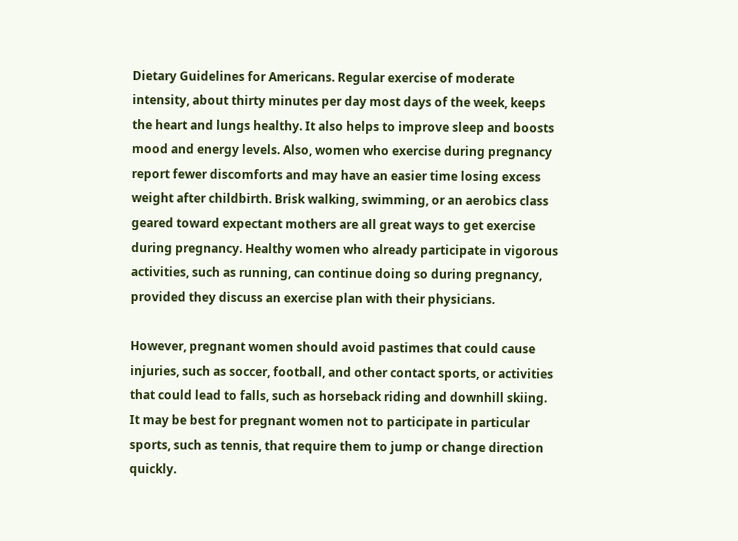Dietary Guidelines for Americans. Regular exercise of moderate intensity, about thirty minutes per day most days of the week, keeps the heart and lungs healthy. It also helps to improve sleep and boosts mood and energy levels. Also, women who exercise during pregnancy report fewer discomforts and may have an easier time losing excess weight after childbirth. Brisk walking, swimming, or an aerobics class geared toward expectant mothers are all great ways to get exercise during pregnancy. Healthy women who already participate in vigorous activities, such as running, can continue doing so during pregnancy, provided they discuss an exercise plan with their physicians.

However, pregnant women should avoid pastimes that could cause injuries, such as soccer, football, and other contact sports, or activities that could lead to falls, such as horseback riding and downhill skiing. It may be best for pregnant women not to participate in particular sports, such as tennis, that require them to jump or change direction quickly.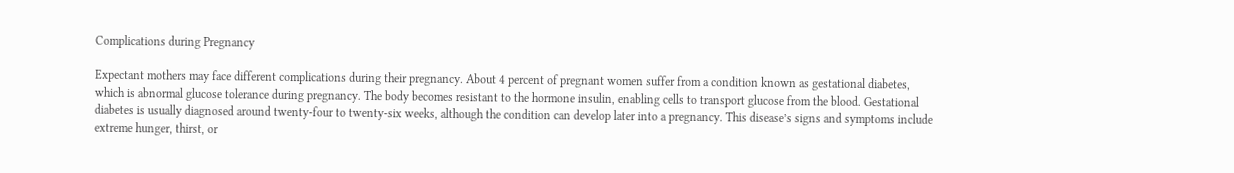Complications during Pregnancy

Expectant mothers may face different complications during their pregnancy. About 4 percent of pregnant women suffer from a condition known as gestational diabetes, which is abnormal glucose tolerance during pregnancy. The body becomes resistant to the hormone insulin, enabling cells to transport glucose from the blood. Gestational diabetes is usually diagnosed around twenty-four to twenty-six weeks, although the condition can develop later into a pregnancy. This disease’s signs and symptoms include extreme hunger, thirst, or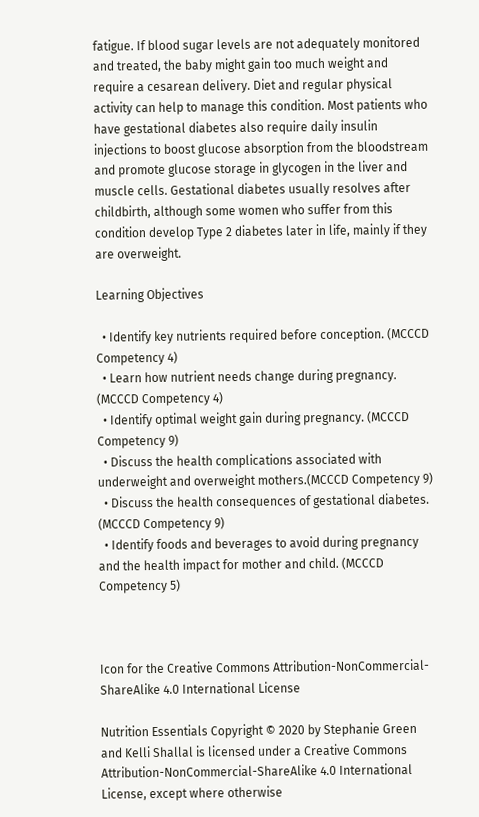fatigue. If blood sugar levels are not adequately monitored and treated, the baby might gain too much weight and require a cesarean delivery. Diet and regular physical activity can help to manage this condition. Most patients who have gestational diabetes also require daily insulin injections to boost glucose absorption from the bloodstream and promote glucose storage in glycogen in the liver and muscle cells. Gestational diabetes usually resolves after childbirth, although some women who suffer from this condition develop Type 2 diabetes later in life, mainly if they are overweight.

Learning Objectives

  • Identify key nutrients required before conception. (MCCCD Competency 4)
  • Learn how nutrient needs change during pregnancy. (MCCCD Competency 4)
  • Identify optimal weight gain during pregnancy. (MCCCD Competency 9)
  • Discuss the health complications associated with underweight and overweight mothers.(MCCCD Competency 9)
  • Discuss the health consequences of gestational diabetes. (MCCCD Competency 9)
  • Identify foods and beverages to avoid during pregnancy and the health impact for mother and child. (MCCCD Competency 5)



Icon for the Creative Commons Attribution-NonCommercial-ShareAlike 4.0 International License

Nutrition Essentials Copyright © 2020 by Stephanie Green and Kelli Shallal is licensed under a Creative Commons Attribution-NonCommercial-ShareAlike 4.0 International License, except where otherwise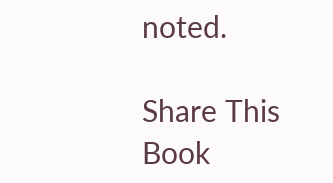noted.

Share This Book